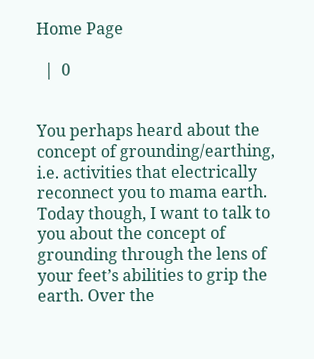Home Page

  |  0


You perhaps heard about the concept of grounding/earthing, i.e. activities that electrically reconnect you to mama earth. Today though, I want to talk to you about the concept of grounding through the lens of your feet’s abilities to grip the earth. Over the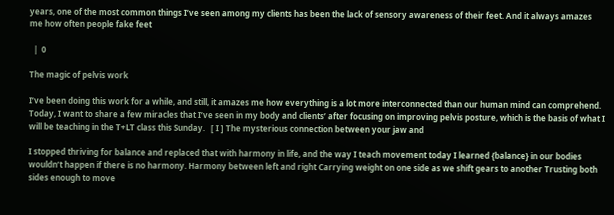years, one of the most common things I’ve seen among my clients has been the lack of sensory awareness of their feet. And it always amazes me how often people fake feet

  |  0

The magic of pelvis work

I’ve been doing this work for a while, and still, it amazes me how everything is a lot more interconnected than our human mind can comprehend. Today, I want to share a few miracles that I’ve seen in my body and clients’ after focusing on improving pelvis posture, which is the basis of what I will be teaching in the T+LT class this Sunday.   [ I ] The mysterious connection between your jaw and

I stopped thriving for balance and replaced that with harmony in life, and the way I teach movement today I learned {balance} in our bodies wouldn’t happen if there is no harmony. Harmony between left and right Carrying weight on one side as we shift gears to another Trusting both sides enough to move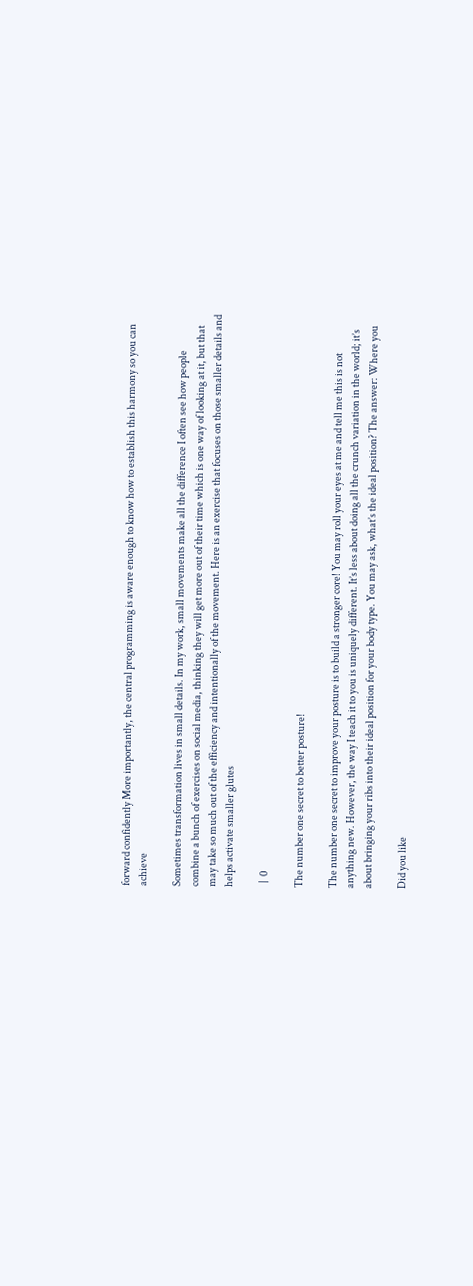forward confidently More importantly, the central programming is aware enough to know how to establish this harmony so you can achieve

Sometimes transformation lives in small details. In my work, small movements make all the difference I often see how people combine a bunch of exercises on social media, thinking they will get more out of their time which is one way of looking at it, but that may take so much out of the efficiency and intentionally of the movement. Here is an exercise that focuses on those smaller details and helps activate smaller glutes

  |  0

The number one secret to better posture!

The number one secret to improve your posture is to build a stronger core! You may roll your eyes at me and tell me this is not anything new. However, the way I teach it to you is uniquely different. It’s less about doing all the crunch variation in the world; it’s about bringing your ribs into their ideal position for your body type. You may ask, what’s the ideal position? The answer: Where you

Did you like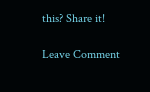this? Share it!

Leave Comment